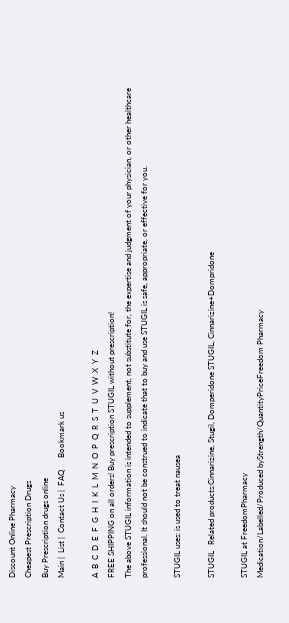Discount Online Pharmacy
Cheapest Prescription Drugs
Buy Prescription drugs online
Main |  List |  Contact Us |  FAQ      Bookmark us

A  B  C  D  E  F  G  H  I  K  L  M  N  O  P  Q  R  S  T  U  V  W  X  Y  Z
FREE SHIPPING on all orders! Buy prescription STUGIL without prescription!
The above STUGIL information is intended to supplement, not substitute for, the expertise and judgment of your physician, or other healthcare professional. It should not be construed to indicate that to buy and use STUGIL is safe, appropriate, or effective for you.

STUGIL uses: is used to treat nausea

STUGIL   Related products:Cinnarizine, Stugil, Domperidone STUGIL, Cinnarizine+Dompridone

STUGIL at FreedomPharmacy
Medication/Labelled/Produced byStrength/QuantityPriceFreedom Pharmacy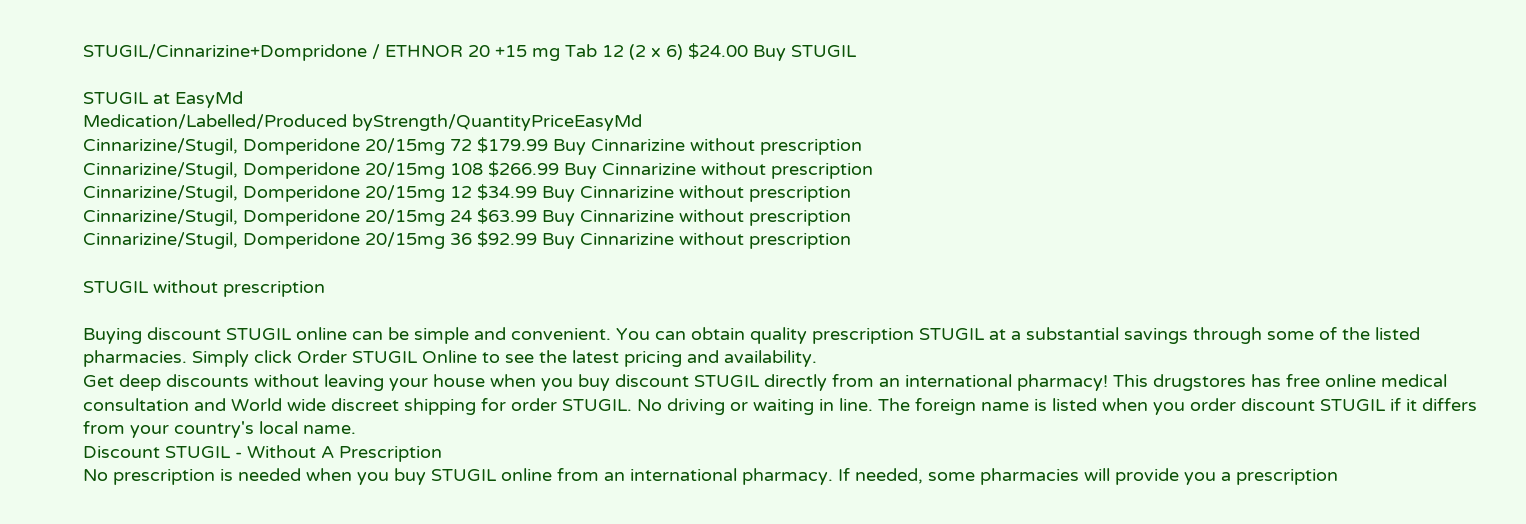STUGIL/Cinnarizine+Dompridone / ETHNOR 20 +15 mg Tab 12 (2 x 6) $24.00 Buy STUGIL

STUGIL at EasyMd
Medication/Labelled/Produced byStrength/QuantityPriceEasyMd
Cinnarizine/Stugil, Domperidone 20/15mg 72 $179.99 Buy Cinnarizine without prescription
Cinnarizine/Stugil, Domperidone 20/15mg 108 $266.99 Buy Cinnarizine without prescription
Cinnarizine/Stugil, Domperidone 20/15mg 12 $34.99 Buy Cinnarizine without prescription
Cinnarizine/Stugil, Domperidone 20/15mg 24 $63.99 Buy Cinnarizine without prescription
Cinnarizine/Stugil, Domperidone 20/15mg 36 $92.99 Buy Cinnarizine without prescription

STUGIL without prescription

Buying discount STUGIL online can be simple and convenient. You can obtain quality prescription STUGIL at a substantial savings through some of the listed pharmacies. Simply click Order STUGIL Online to see the latest pricing and availability.
Get deep discounts without leaving your house when you buy discount STUGIL directly from an international pharmacy! This drugstores has free online medical consultation and World wide discreet shipping for order STUGIL. No driving or waiting in line. The foreign name is listed when you order discount STUGIL if it differs from your country's local name.
Discount STUGIL - Without A Prescription
No prescription is needed when you buy STUGIL online from an international pharmacy. If needed, some pharmacies will provide you a prescription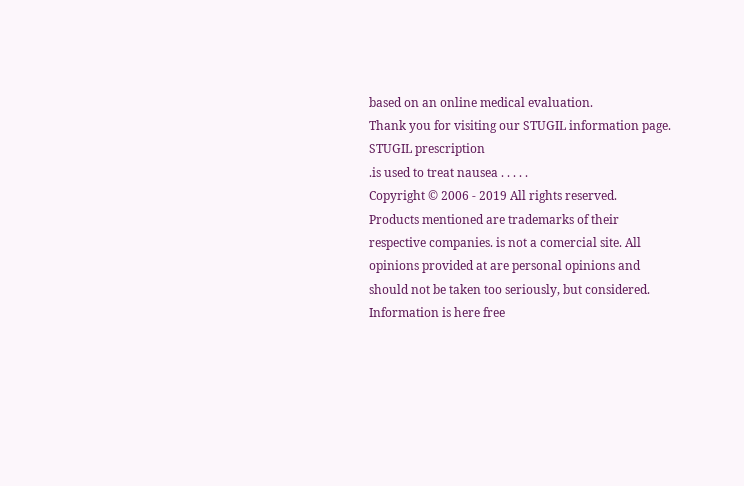based on an online medical evaluation.
Thank you for visiting our STUGIL information page.
STUGIL prescription
.is used to treat nausea . . . . .
Copyright © 2006 - 2019 All rights reserved.
Products mentioned are trademarks of their respective companies. is not a comercial site. All opinions provided at are personal opinions and should not be taken too seriously, but considered. Information is here free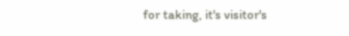for taking, it's visitor's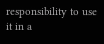responsibility to use it in a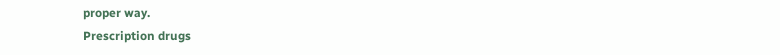proper way.
Prescription drugs